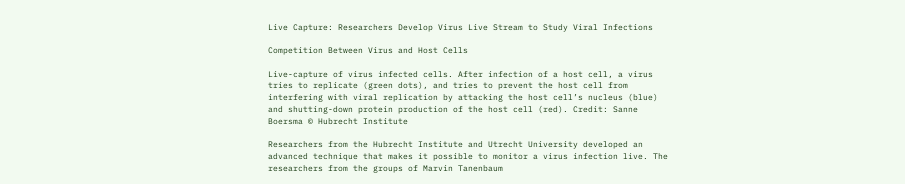Live Capture: Researchers Develop Virus Live Stream to Study Viral Infections

Competition Between Virus and Host Cells

Live-capture of virus infected cells. After infection of a host cell, a virus tries to replicate (green dots), and tries to prevent the host cell from interfering with viral replication by attacking the host cell’s nucleus (blue) and shutting-down protein production of the host cell (red). Credit: Sanne Boersma © Hubrecht Institute

Researchers from the Hubrecht Institute and Utrecht University developed an advanced technique that makes it possible to monitor a virus infection live. The researchers from the groups of Marvin Tanenbaum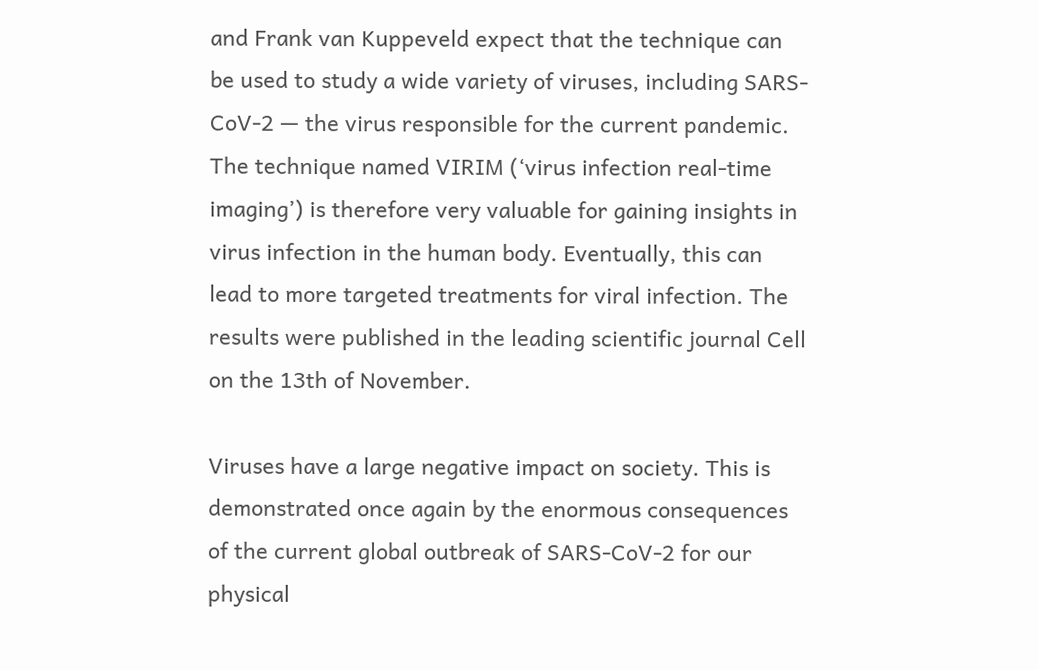and Frank van Kuppeveld expect that the technique can be used to study a wide variety of viruses, including SARS-CoV-2 — the virus responsible for the current pandemic. The technique named VIRIM (‘virus infection real-time imaging’) is therefore very valuable for gaining insights in virus infection in the human body. Eventually, this can lead to more targeted treatments for viral infection. The results were published in the leading scientific journal Cell on the 13th of November.

Viruses have a large negative impact on society. This is demonstrated once again by the enormous consequences of the current global outbreak of SARS-CoV-2 for our physical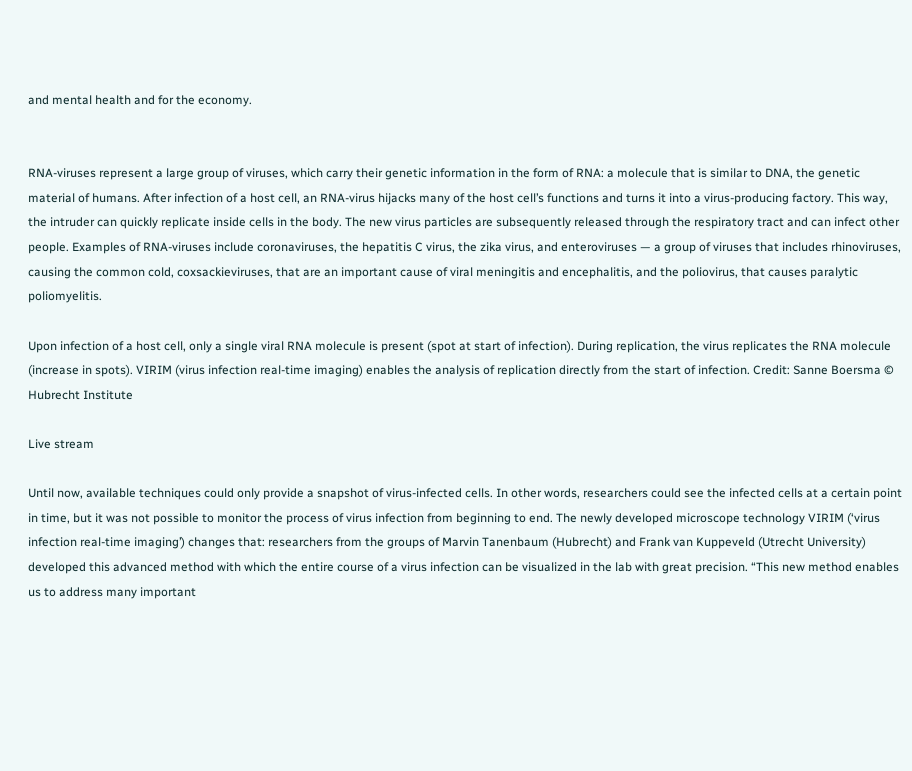and mental health and for the economy.


RNA-viruses represent a large group of viruses, which carry their genetic information in the form of RNA: a molecule that is similar to DNA, the genetic material of humans. After infection of a host cell, an RNA-virus hijacks many of the host cell’s functions and turns it into a virus-producing factory. This way, the intruder can quickly replicate inside cells in the body. The new virus particles are subsequently released through the respiratory tract and can infect other people. Examples of RNA-viruses include coronaviruses, the hepatitis C virus, the zika virus, and enteroviruses — a group of viruses that includes rhinoviruses, causing the common cold, coxsackieviruses, that are an important cause of viral meningitis and encephalitis, and the poliovirus, that causes paralytic poliomyelitis.

Upon infection of a host cell, only a single viral RNA molecule is present (spot at start of infection). During replication, the virus replicates the RNA molecule (increase in spots). VIRIM (virus infection real-time imaging) enables the analysis of replication directly from the start of infection. Credit: Sanne Boersma © Hubrecht Institute

Live stream

Until now, available techniques could only provide a snapshot of virus-infected cells. In other words, researchers could see the infected cells at a certain point in time, but it was not possible to monitor the process of virus infection from beginning to end. The newly developed microscope technology VIRIM (‘virus infection real-time imaging’) changes that: researchers from the groups of Marvin Tanenbaum (Hubrecht) and Frank van Kuppeveld (Utrecht University) developed this advanced method with which the entire course of a virus infection can be visualized in the lab with great precision. “This new method enables us to address many important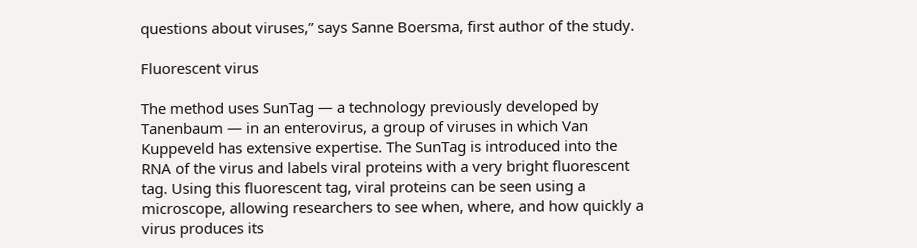questions about viruses,” says Sanne Boersma, first author of the study.

Fluorescent virus

The method uses SunTag — a technology previously developed by Tanenbaum — in an enterovirus, a group of viruses in which Van Kuppeveld has extensive expertise. The SunTag is introduced into the RNA of the virus and labels viral proteins with a very bright fluorescent tag. Using this fluorescent tag, viral proteins can be seen using a microscope, allowing researchers to see when, where, and how quickly a virus produces its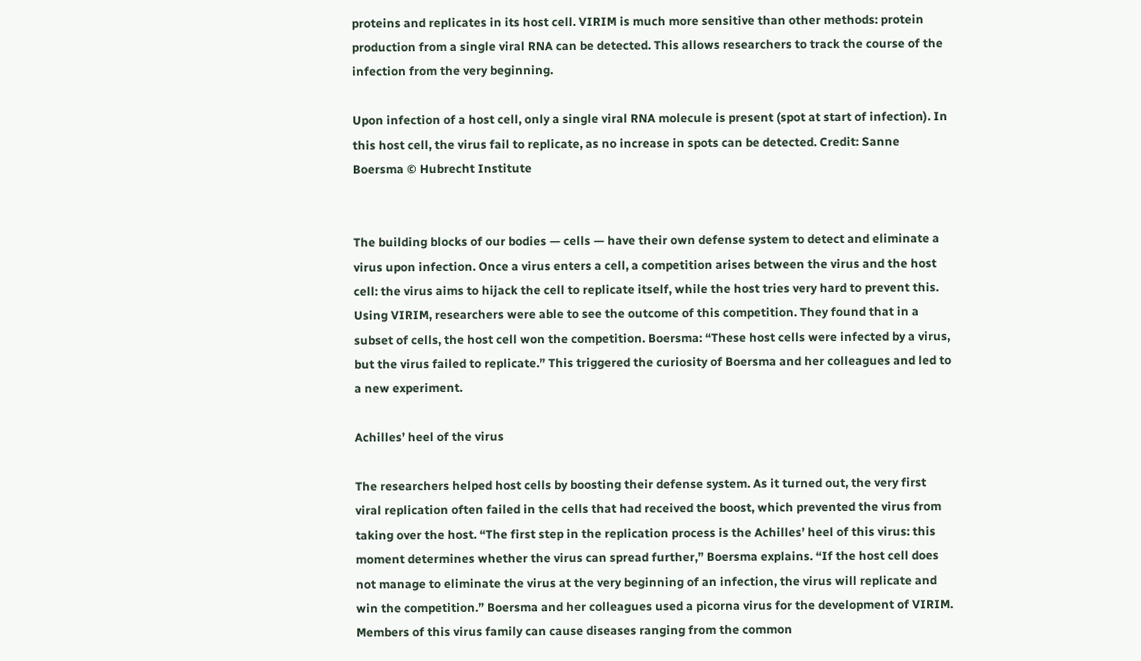proteins and replicates in its host cell. VIRIM is much more sensitive than other methods: protein production from a single viral RNA can be detected. This allows researchers to track the course of the infection from the very beginning.

Upon infection of a host cell, only a single viral RNA molecule is present (spot at start of infection). In this host cell, the virus fail to replicate, as no increase in spots can be detected. Credit: Sanne Boersma © Hubrecht Institute


The building blocks of our bodies — cells — have their own defense system to detect and eliminate a virus upon infection. Once a virus enters a cell, a competition arises between the virus and the host cell: the virus aims to hijack the cell to replicate itself, while the host tries very hard to prevent this. Using VIRIM, researchers were able to see the outcome of this competition. They found that in a subset of cells, the host cell won the competition. Boersma: “These host cells were infected by a virus, but the virus failed to replicate.” This triggered the curiosity of Boersma and her colleagues and led to a new experiment.

Achilles’ heel of the virus

The researchers helped host cells by boosting their defense system. As it turned out, the very first viral replication often failed in the cells that had received the boost, which prevented the virus from taking over the host. “The first step in the replication process is the Achilles’ heel of this virus: this moment determines whether the virus can spread further,” Boersma explains. “If the host cell does not manage to eliminate the virus at the very beginning of an infection, the virus will replicate and win the competition.” Boersma and her colleagues used a picorna virus for the development of VIRIM. Members of this virus family can cause diseases ranging from the common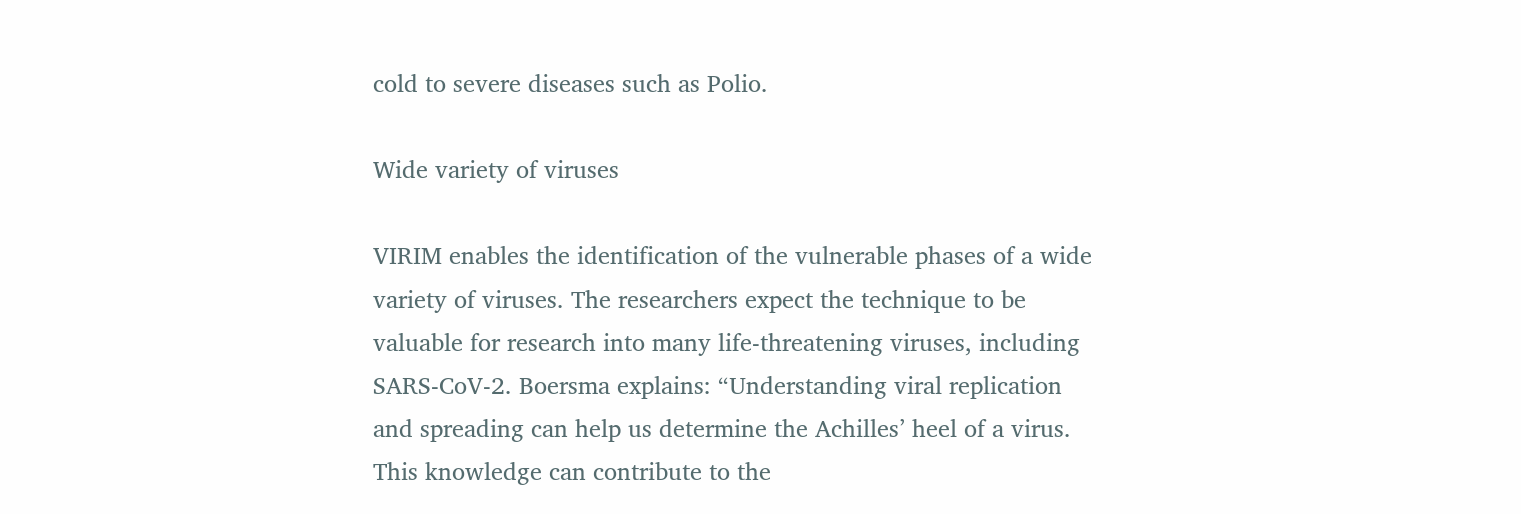cold to severe diseases such as Polio.

Wide variety of viruses

VIRIM enables the identification of the vulnerable phases of a wide variety of viruses. The researchers expect the technique to be valuable for research into many life-threatening viruses, including SARS-CoV-2. Boersma explains: “Understanding viral replication and spreading can help us determine the Achilles’ heel of a virus. This knowledge can contribute to the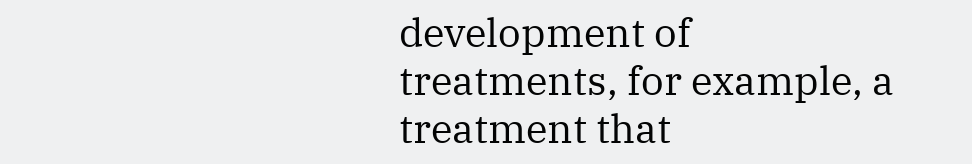development of treatments, for example, a treatment that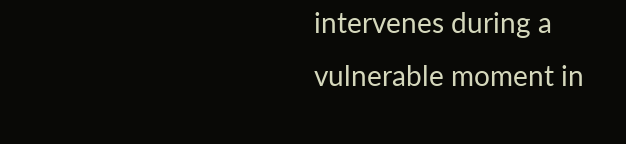intervenes during a vulnerable moment in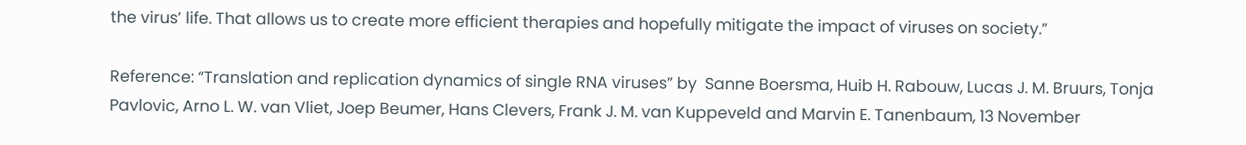the virus’ life. That allows us to create more efficient therapies and hopefully mitigate the impact of viruses on society.”

Reference: “Translation and replication dynamics of single RNA viruses” by  Sanne Boersma, Huib H. Rabouw, Lucas J. M. Bruurs, Tonja Pavlovic, Arno L. W. van Vliet, Joep Beumer, Hans Clevers, Frank J. M. van Kuppeveld and Marvin E. Tanenbaum, 13 November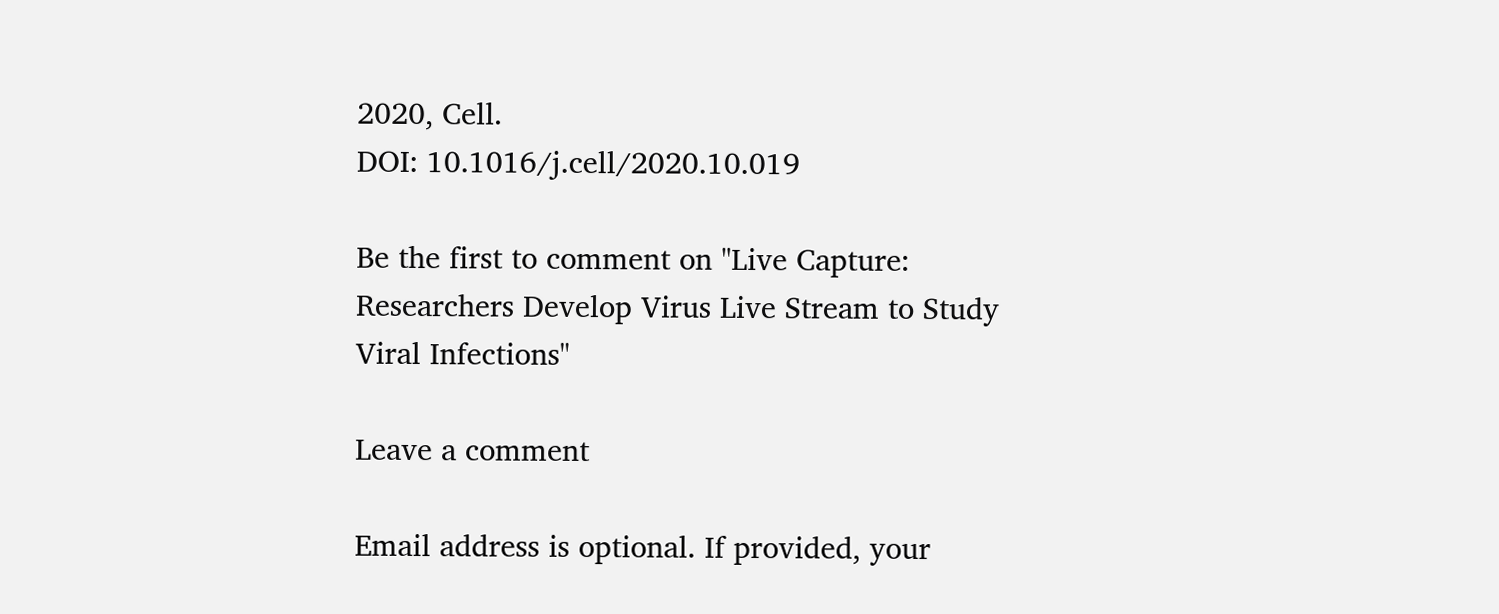2020, Cell.
DOI: 10.1016/j.cell/2020.10.019

Be the first to comment on "Live Capture: Researchers Develop Virus Live Stream to Study Viral Infections"

Leave a comment

Email address is optional. If provided, your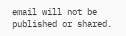email will not be published or shared.